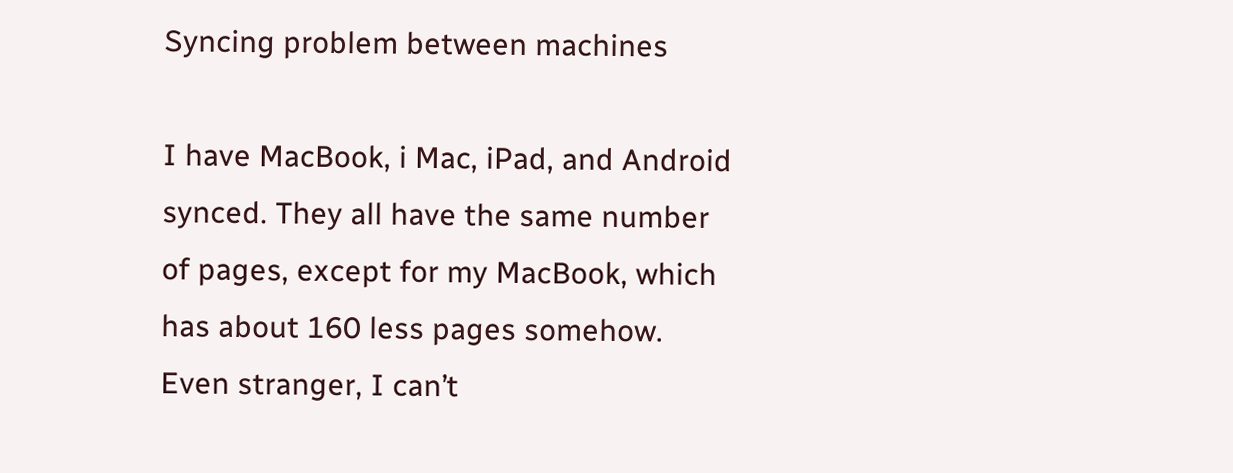Syncing problem between machines

I have MacBook, i Mac, iPad, and Android synced. They all have the same number of pages, except for my MacBook, which has about 160 less pages somehow.
Even stranger, I can’t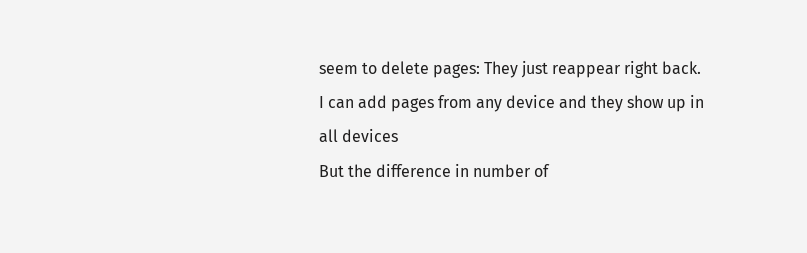seem to delete pages: They just reappear right back.
I can add pages from any device and they show up in all devices
But the difference in number of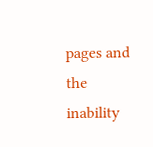pages and the inability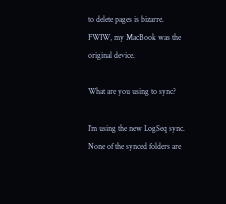to delete pages is bizarre.
FWIW, my MacBook was the original device.

What are you using to sync?

I’m using the new LogSeq sync. None of the synced folders are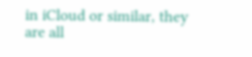in iCloud or similar, they are all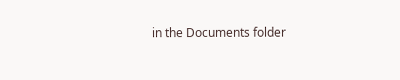in the Documents folder